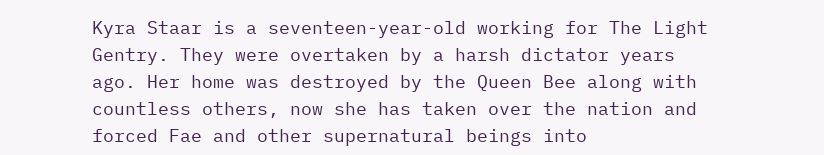Kyra Staar is a seventeen-year-old working for The Light Gentry. They were overtaken by a harsh dictator years ago. Her home was destroyed by the Queen Bee along with countless others, now she has taken over the nation and forced Fae and other supernatural beings into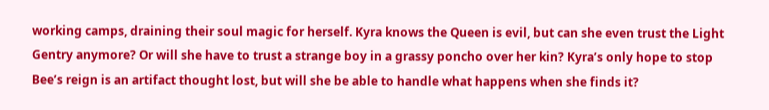working camps, draining their soul magic for herself. Kyra knows the Queen is evil, but can she even trust the Light Gentry anymore? Or will she have to trust a strange boy in a grassy poncho over her kin? Kyra’s only hope to stop Bee’s reign is an artifact thought lost, but will she be able to handle what happens when she finds it?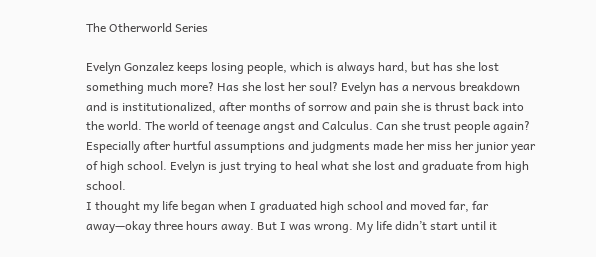The Otherworld Series

Evelyn Gonzalez keeps losing people, which is always hard, but has she lost something much more? Has she lost her soul? Evelyn has a nervous breakdown and is institutionalized, after months of sorrow and pain she is thrust back into the world. The world of teenage angst and Calculus. Can she trust people again? Especially after hurtful assumptions and judgments made her miss her junior year of high school. Evelyn is just trying to heal what she lost and graduate from high school.
I thought my life began when I graduated high school and moved far, far away—okay three hours away. But I was wrong. My life didn’t start until it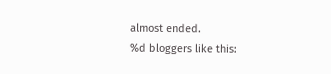almost ended.
%d bloggers like this: